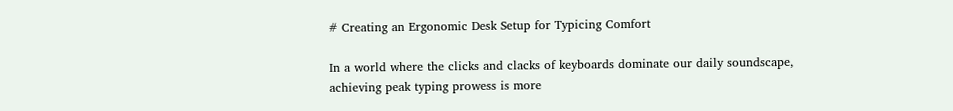# Creating an Ergonomic Desk Setup for Typicing Comfort

In a world where the clicks and clacks of keyboards dominate our daily soundscape, achieving peak typing prowess is more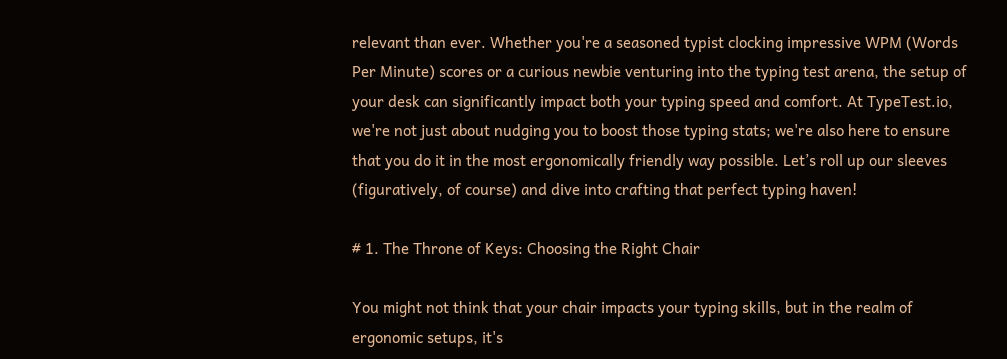relevant than ever. Whether you're a seasoned typist clocking impressive WPM (Words Per Minute) scores or a curious newbie venturing into the typing test arena, the setup of your desk can significantly impact both your typing speed and comfort. At TypeTest.io, we're not just about nudging you to boost those typing stats; we're also here to ensure that you do it in the most ergonomically friendly way possible. Let’s roll up our sleeves (figuratively, of course) and dive into crafting that perfect typing haven!

# 1. The Throne of Keys: Choosing the Right Chair

You might not think that your chair impacts your typing skills, but in the realm of ergonomic setups, it's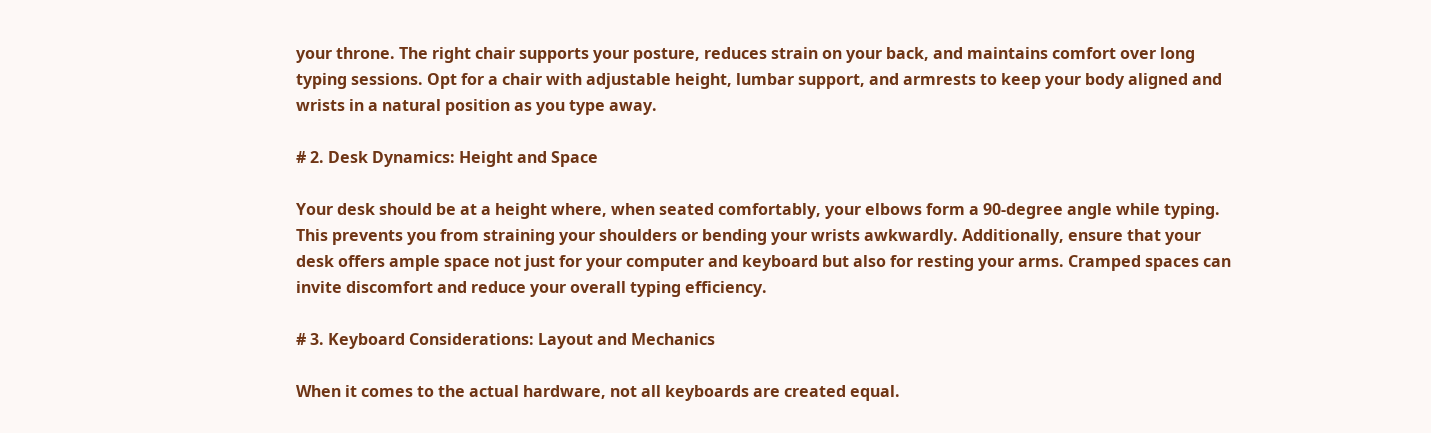your throne. The right chair supports your posture, reduces strain on your back, and maintains comfort over long typing sessions. Opt for a chair with adjustable height, lumbar support, and armrests to keep your body aligned and wrists in a natural position as you type away.

# 2. Desk Dynamics: Height and Space

Your desk should be at a height where, when seated comfortably, your elbows form a 90-degree angle while typing. This prevents you from straining your shoulders or bending your wrists awkwardly. Additionally, ensure that your desk offers ample space not just for your computer and keyboard but also for resting your arms. Cramped spaces can invite discomfort and reduce your overall typing efficiency.

# 3. Keyboard Considerations: Layout and Mechanics

When it comes to the actual hardware, not all keyboards are created equal.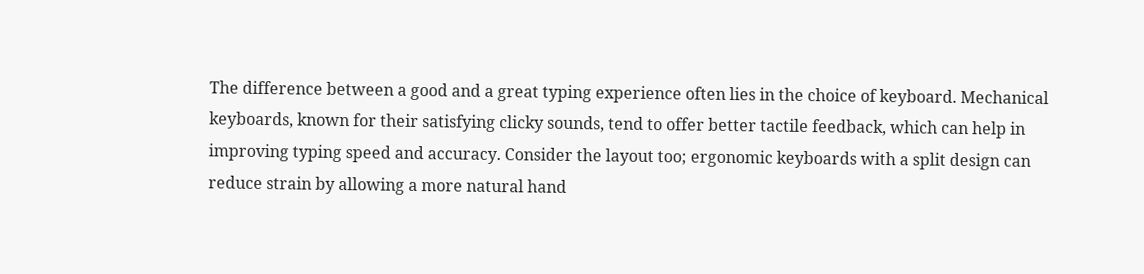The difference between a good and a great typing experience often lies in the choice of keyboard. Mechanical keyboards, known for their satisfying clicky sounds, tend to offer better tactile feedback, which can help in improving typing speed and accuracy. Consider the layout too; ergonomic keyboards with a split design can reduce strain by allowing a more natural hand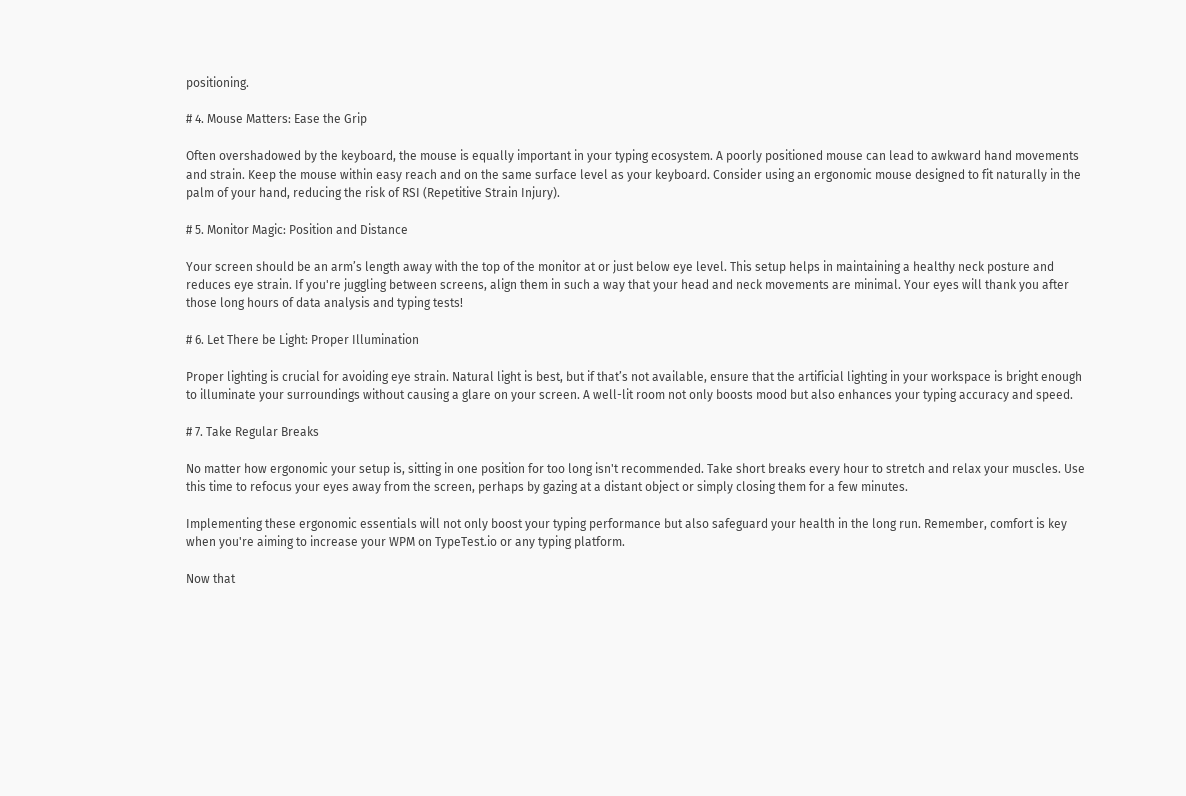positioning.

# 4. Mouse Matters: Ease the Grip

Often overshadowed by the keyboard, the mouse is equally important in your typing ecosystem. A poorly positioned mouse can lead to awkward hand movements and strain. Keep the mouse within easy reach and on the same surface level as your keyboard. Consider using an ergonomic mouse designed to fit naturally in the palm of your hand, reducing the risk of RSI (Repetitive Strain Injury).

# 5. Monitor Magic: Position and Distance

Your screen should be an arm’s length away with the top of the monitor at or just below eye level. This setup helps in maintaining a healthy neck posture and reduces eye strain. If you're juggling between screens, align them in such a way that your head and neck movements are minimal. Your eyes will thank you after those long hours of data analysis and typing tests!

# 6. Let There be Light: Proper Illumination

Proper lighting is crucial for avoiding eye strain. Natural light is best, but if that’s not available, ensure that the artificial lighting in your workspace is bright enough to illuminate your surroundings without causing a glare on your screen. A well-lit room not only boosts mood but also enhances your typing accuracy and speed.

# 7. Take Regular Breaks

No matter how ergonomic your setup is, sitting in one position for too long isn't recommended. Take short breaks every hour to stretch and relax your muscles. Use this time to refocus your eyes away from the screen, perhaps by gazing at a distant object or simply closing them for a few minutes.

Implementing these ergonomic essentials will not only boost your typing performance but also safeguard your health in the long run. Remember, comfort is key when you're aiming to increase your WPM on TypeTest.io or any typing platform.

Now that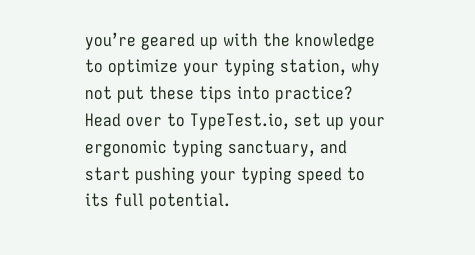you’re geared up with the knowledge to optimize your typing station, why not put these tips into practice? Head over to TypeTest.io, set up your ergonomic typing sanctuary, and start pushing your typing speed to its full potential.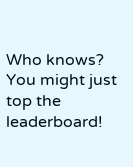Who knows? You might just top the leaderboard!